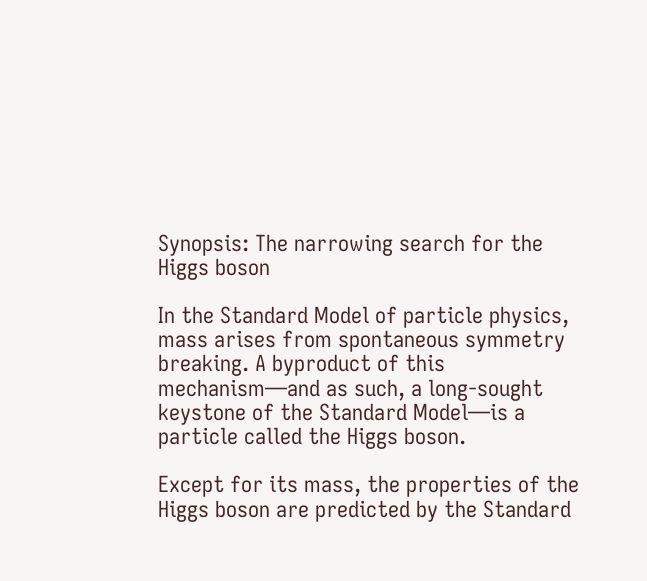Synopsis: The narrowing search for the Higgs boson

In the Standard Model of particle physics, mass arises from spontaneous symmetry breaking. A byproduct of this mechanism—and as such, a long-sought keystone of the Standard Model—is a particle called the Higgs boson.

Except for its mass, the properties of the Higgs boson are predicted by the Standard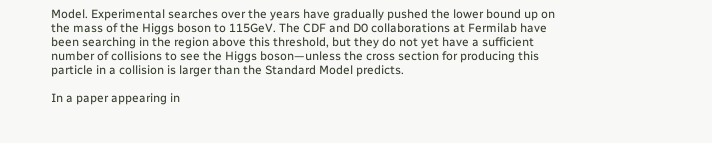Model. Experimental searches over the years have gradually pushed the lower bound up on the mass of the Higgs boson to 115GeV. The CDF and D0 collaborations at Fermilab have been searching in the region above this threshold, but they do not yet have a sufficient number of collisions to see the Higgs boson—unless the cross section for producing this particle in a collision is larger than the Standard Model predicts.

In a paper appearing in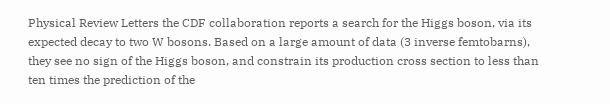Physical Review Letters the CDF collaboration reports a search for the Higgs boson, via its expected decay to two W bosons. Based on a large amount of data (3 inverse femtobarns), they see no sign of the Higgs boson, and constrain its production cross section to less than ten times the prediction of the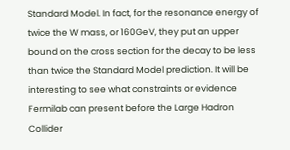Standard Model. In fact, for the resonance energy of twice the W mass, or 160GeV, they put an upper bound on the cross section for the decay to be less than twice the Standard Model prediction. It will be interesting to see what constraints or evidence Fermilab can present before the Large Hadron Collider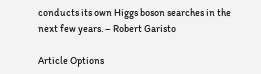conducts its own Higgs boson searches in the next few years. – Robert Garisto

Article Options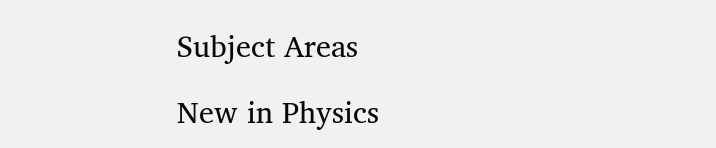Subject Areas

New in Physics